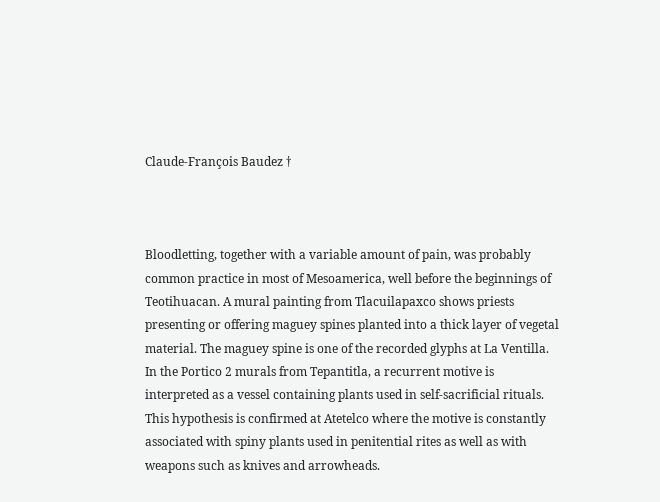Claude-François Baudez †



Bloodletting, together with a variable amount of pain, was probably common practice in most of Mesoamerica, well before the beginnings of Teotihuacan. A mural painting from Tlacuilapaxco shows priests presenting or offering maguey spines planted into a thick layer of vegetal material. The maguey spine is one of the recorded glyphs at La Ventilla. In the Portico 2 murals from Tepantitla, a recurrent motive is interpreted as a vessel containing plants used in self-sacrificial rituals. This hypothesis is confirmed at Atetelco where the motive is constantly associated with spiny plants used in penitential rites as well as with weapons such as knives and arrowheads.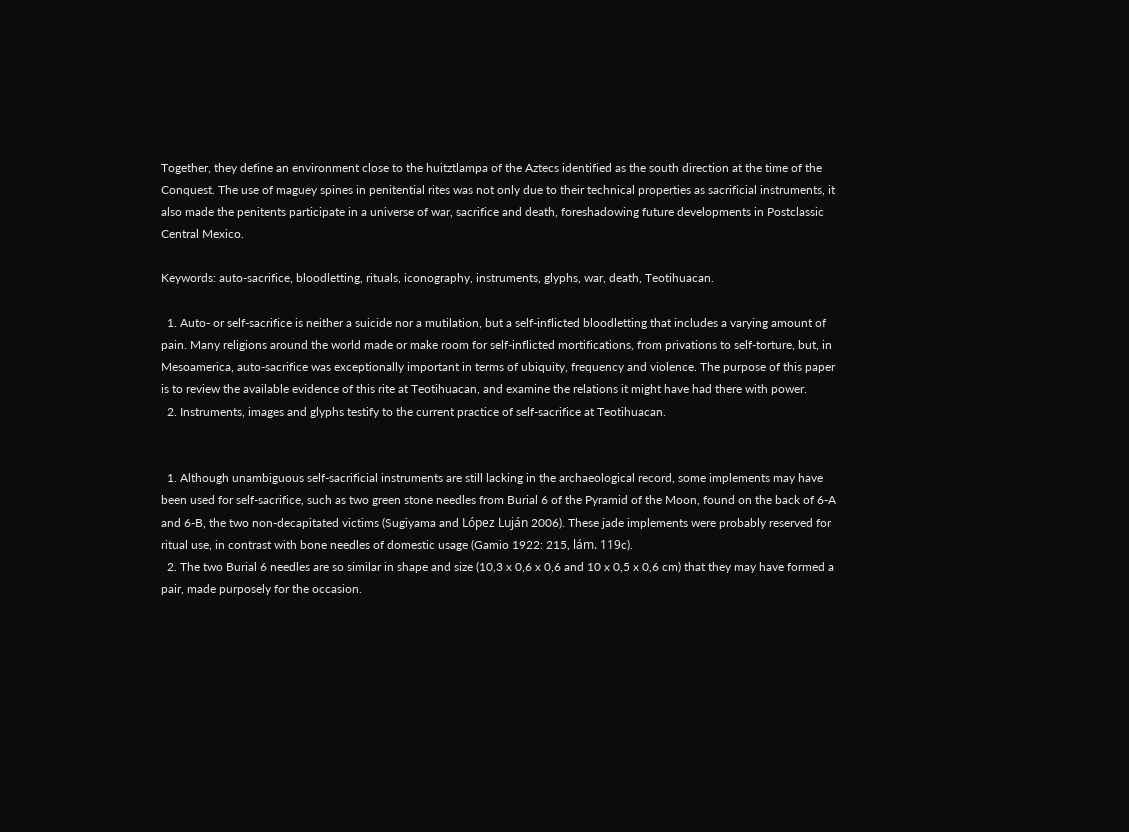Together, they define an environment close to the huitztlampa of the Aztecs identified as the south direction at the time of the Conquest. The use of maguey spines in penitential rites was not only due to their technical properties as sacrificial instruments, it also made the penitents participate in a universe of war, sacrifice and death, foreshadowing future developments in Postclassic Central Mexico.

Keywords: auto-sacrifice, bloodletting, rituals, iconography, instruments, glyphs, war, death, Teotihuacan.

  1. Auto- or self-sacrifice is neither a suicide nor a mutilation, but a self-inflicted bloodletting that includes a varying amount of pain. Many religions around the world made or make room for self-inflicted mortifications, from privations to self-torture, but, in Mesoamerica, auto-sacrifice was exceptionally important in terms of ubiquity, frequency and violence. The purpose of this paper is to review the available evidence of this rite at Teotihuacan, and examine the relations it might have had there with power.
  2. Instruments, images and glyphs testify to the current practice of self-sacrifice at Teotihuacan.


  1. Although unambiguous self-sacrificial instruments are still lacking in the archaeological record, some implements may have been used for self-sacrifice, such as two green stone needles from Burial 6 of the Pyramid of the Moon, found on the back of 6-A and 6-B, the two non-decapitated victims (Sugiyama and López Luján 2006). These jade implements were probably reserved for ritual use, in contrast with bone needles of domestic usage (Gamio 1922: 215, lám. 119c).
  2. The two Burial 6 needles are so similar in shape and size (10,3 x 0,6 x 0,6 and 10 x 0,5 x 0,6 cm) that they may have formed a pair, made purposely for the occasion.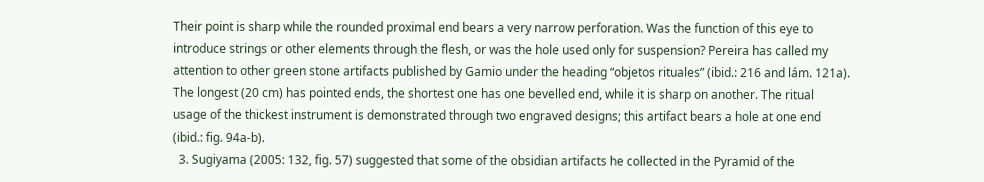Their point is sharp while the rounded proximal end bears a very narrow perforation. Was the function of this eye to introduce strings or other elements through the flesh, or was the hole used only for suspension? Pereira has called my attention to other green stone artifacts published by Gamio under the heading “objetos rituales” (ibid.: 216 and lám. 121a). The longest (20 cm) has pointed ends, the shortest one has one bevelled end, while it is sharp on another. The ritual usage of the thickest instrument is demonstrated through two engraved designs; this artifact bears a hole at one end (ibid.: fig. 94a-b).
  3. Sugiyama (2005: 132, fig. 57) suggested that some of the obsidian artifacts he collected in the Pyramid of the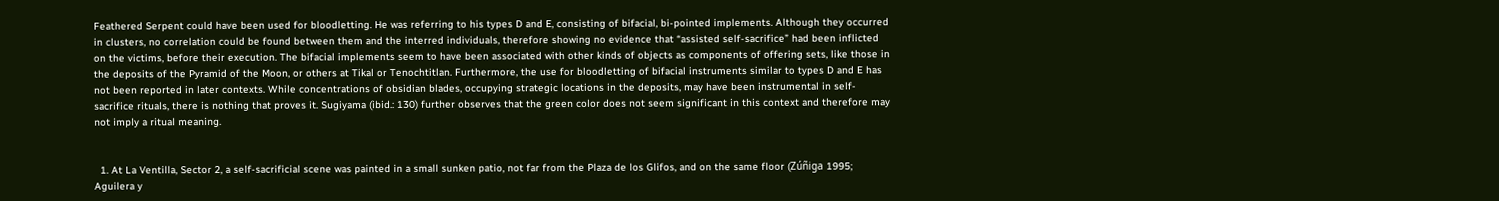Feathered Serpent could have been used for bloodletting. He was referring to his types D and E, consisting of bifacial, bi-pointed implements. Although they occurred in clusters, no correlation could be found between them and the interred individuals, therefore showing no evidence that “assisted self-sacrifice” had been inflicted on the victims, before their execution. The bifacial implements seem to have been associated with other kinds of objects as components of offering sets, like those in the deposits of the Pyramid of the Moon, or others at Tikal or Tenochtitlan. Furthermore, the use for bloodletting of bifacial instruments similar to types D and E has not been reported in later contexts. While concentrations of obsidian blades, occupying strategic locations in the deposits, may have been instrumental in self-sacrifice rituals, there is nothing that proves it. Sugiyama (ibid.: 130) further observes that the green color does not seem significant in this context and therefore may not imply a ritual meaning.


  1. At La Ventilla, Sector 2, a self-sacrificial scene was painted in a small sunken patio, not far from the Plaza de los Glifos, and on the same floor (Zúñiga 1995; Aguilera y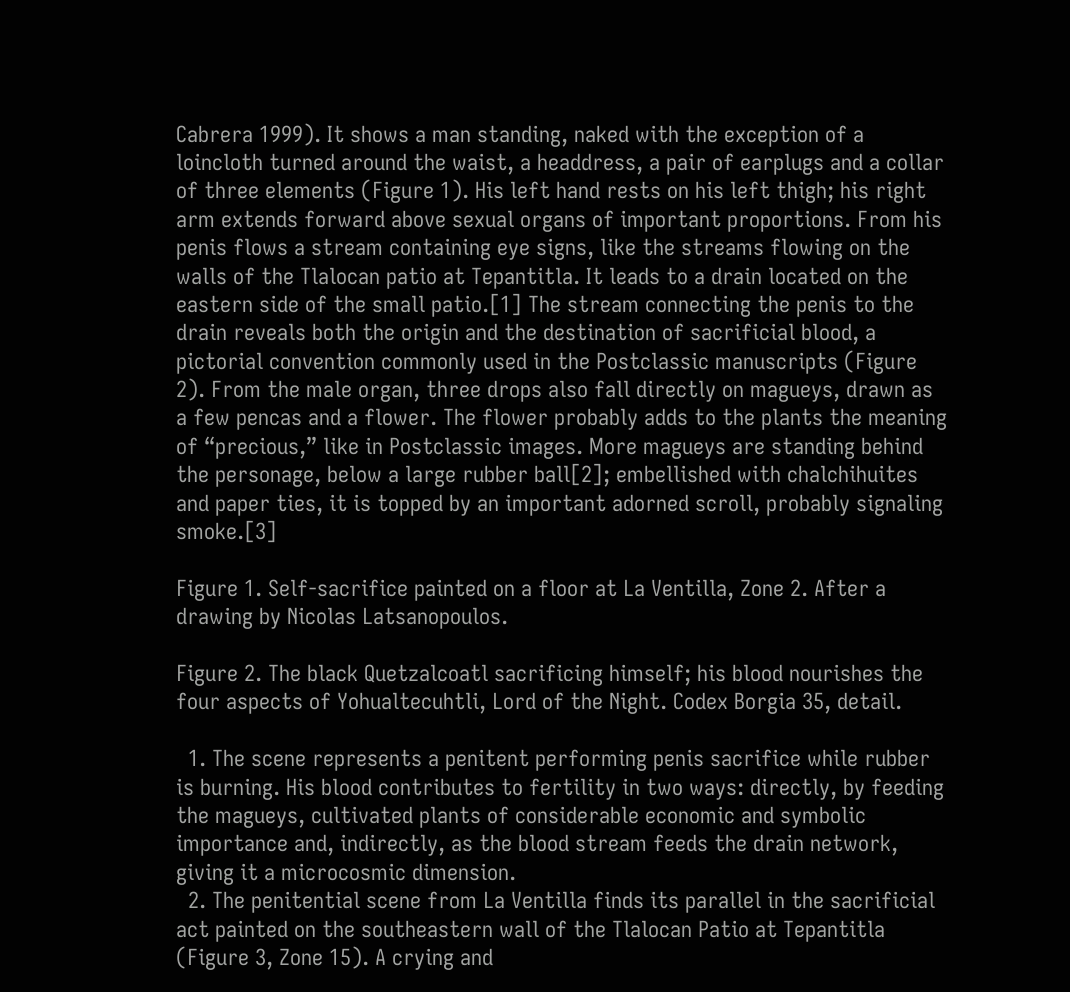Cabrera 1999). It shows a man standing, naked with the exception of a loincloth turned around the waist, a headdress, a pair of earplugs and a collar of three elements (Figure 1). His left hand rests on his left thigh; his right arm extends forward above sexual organs of important proportions. From his penis flows a stream containing eye signs, like the streams flowing on the walls of the Tlalocan patio at Tepantitla. It leads to a drain located on the eastern side of the small patio.[1] The stream connecting the penis to the drain reveals both the origin and the destination of sacrificial blood, a pictorial convention commonly used in the Postclassic manuscripts (Figure 2). From the male organ, three drops also fall directly on magueys, drawn as a few pencas and a flower. The flower probably adds to the plants the meaning of “precious,” like in Postclassic images. More magueys are standing behind the personage, below a large rubber ball[2]; embellished with chalchihuites and paper ties, it is topped by an important adorned scroll, probably signaling smoke.[3]

Figure 1. Self-sacrifice painted on a floor at La Ventilla, Zone 2. After a drawing by Nicolas Latsanopoulos.

Figure 2. The black Quetzalcoatl sacrificing himself; his blood nourishes the four aspects of Yohualtecuhtli, Lord of the Night. Codex Borgia 35, detail.

  1. The scene represents a penitent performing penis sacrifice while rubber is burning. His blood contributes to fertility in two ways: directly, by feeding the magueys, cultivated plants of considerable economic and symbolic importance and, indirectly, as the blood stream feeds the drain network, giving it a microcosmic dimension.
  2. The penitential scene from La Ventilla finds its parallel in the sacrificial act painted on the southeastern wall of the Tlalocan Patio at Tepantitla (Figure 3, Zone 15). A crying and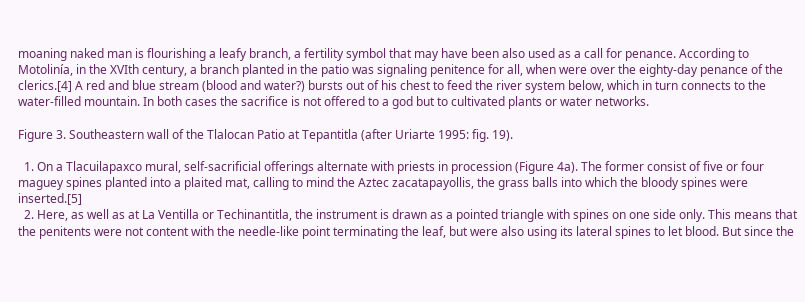moaning naked man is flourishing a leafy branch, a fertility symbol that may have been also used as a call for penance. According to Motolinía, in the XVIth century, a branch planted in the patio was signaling penitence for all, when were over the eighty-day penance of the clerics.[4] A red and blue stream (blood and water?) bursts out of his chest to feed the river system below, which in turn connects to the water-filled mountain. In both cases the sacrifice is not offered to a god but to cultivated plants or water networks.

Figure 3. Southeastern wall of the Tlalocan Patio at Tepantitla (after Uriarte 1995: fig. 19).

  1. On a Tlacuilapaxco mural, self-sacrificial offerings alternate with priests in procession (Figure 4a). The former consist of five or four maguey spines planted into a plaited mat, calling to mind the Aztec zacatapayollis, the grass balls into which the bloody spines were inserted.[5]
  2. Here, as well as at La Ventilla or Techinantitla, the instrument is drawn as a pointed triangle with spines on one side only. This means that the penitents were not content with the needle-like point terminating the leaf, but were also using its lateral spines to let blood. But since the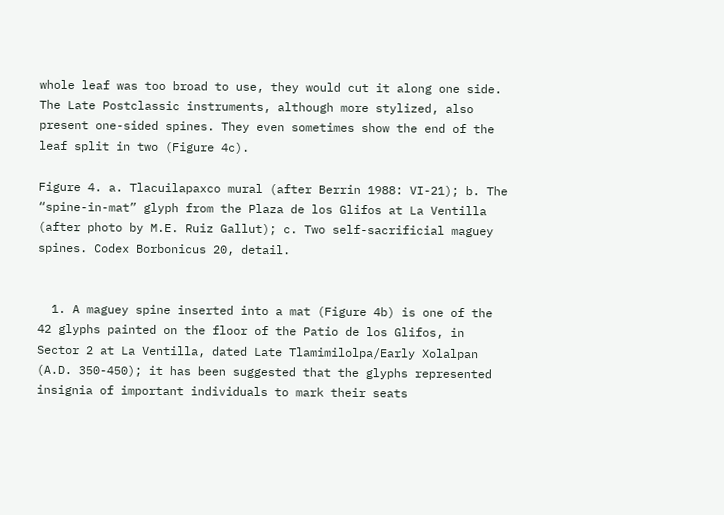whole leaf was too broad to use, they would cut it along one side. The Late Postclassic instruments, although more stylized, also present one-sided spines. They even sometimes show the end of the leaf split in two (Figure 4c).

Figure 4. a. Tlacuilapaxco mural (after Berrin 1988: VI-21); b. The “spine-in-mat” glyph from the Plaza de los Glifos at La Ventilla (after photo by M.E. Ruiz Gallut); c. Two self-sacrificial maguey spines. Codex Borbonicus 20, detail.


  1. A maguey spine inserted into a mat (Figure 4b) is one of the 42 glyphs painted on the floor of the Patio de los Glifos, in Sector 2 at La Ventilla, dated Late Tlamimilolpa/Early Xolalpan (A.D. 350-450); it has been suggested that the glyphs represented insignia of important individuals to mark their seats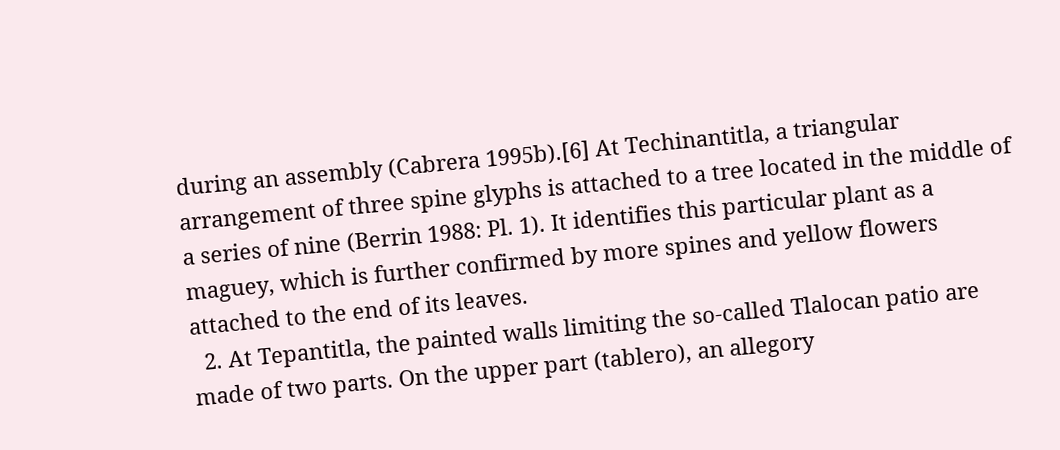during an assembly (Cabrera 1995b).[6] At Techinantitla, a triangular arrangement of three spine glyphs is attached to a tree located in the middle of a series of nine (Berrin 1988: Pl. 1). It identifies this particular plant as a maguey, which is further confirmed by more spines and yellow flowers attached to the end of its leaves.
  2. At Tepantitla, the painted walls limiting the so-called Tlalocan patio are made of two parts. On the upper part (tablero), an allegory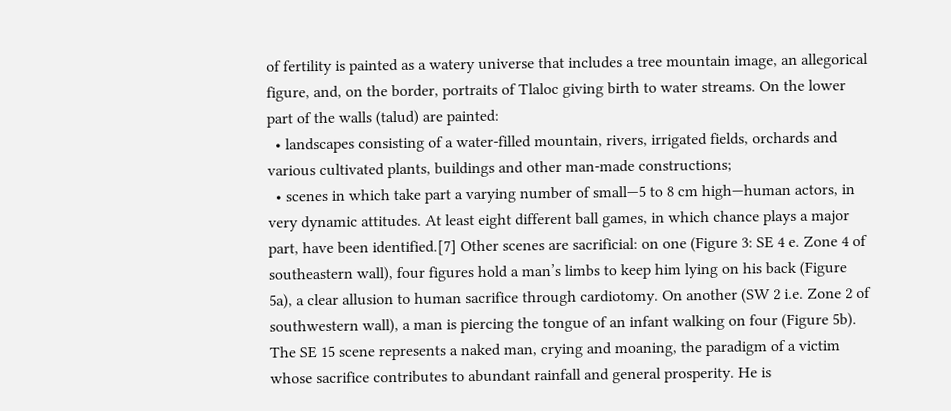of fertility is painted as a watery universe that includes a tree mountain image, an allegorical figure, and, on the border, portraits of Tlaloc giving birth to water streams. On the lower part of the walls (talud) are painted:
  • landscapes consisting of a water-filled mountain, rivers, irrigated fields, orchards and various cultivated plants, buildings and other man-made constructions;
  • scenes in which take part a varying number of small—5 to 8 cm high—human actors, in very dynamic attitudes. At least eight different ball games, in which chance plays a major part, have been identified.[7] Other scenes are sacrificial: on one (Figure 3: SE 4 e. Zone 4 of southeastern wall), four figures hold a man’s limbs to keep him lying on his back (Figure 5a), a clear allusion to human sacrifice through cardiotomy. On another (SW 2 i.e. Zone 2 of southwestern wall), a man is piercing the tongue of an infant walking on four (Figure 5b). The SE 15 scene represents a naked man, crying and moaning, the paradigm of a victim whose sacrifice contributes to abundant rainfall and general prosperity. He is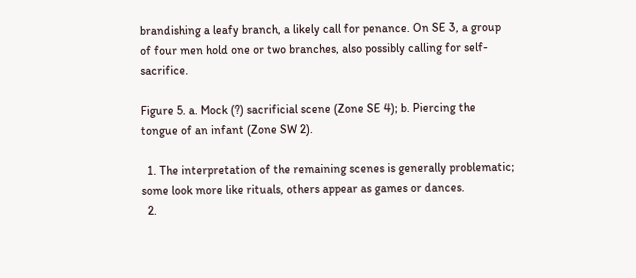brandishing a leafy branch, a likely call for penance. On SE 3, a group of four men hold one or two branches, also possibly calling for self-sacrifice.

Figure 5. a. Mock (?) sacrificial scene (Zone SE 4); b. Piercing the tongue of an infant (Zone SW 2).

  1. The interpretation of the remaining scenes is generally problematic; some look more like rituals, others appear as games or dances.
  2.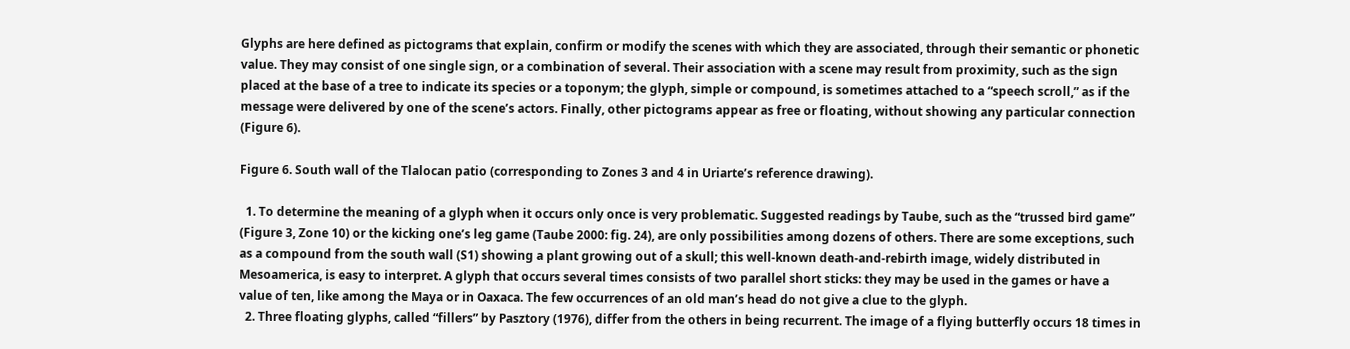Glyphs are here defined as pictograms that explain, confirm or modify the scenes with which they are associated, through their semantic or phonetic value. They may consist of one single sign, or a combination of several. Their association with a scene may result from proximity, such as the sign placed at the base of a tree to indicate its species or a toponym; the glyph, simple or compound, is sometimes attached to a “speech scroll,” as if the message were delivered by one of the scene’s actors. Finally, other pictograms appear as free or floating, without showing any particular connection (Figure 6).

Figure 6. South wall of the Tlalocan patio (corresponding to Zones 3 and 4 in Uriarte’s reference drawing).

  1. To determine the meaning of a glyph when it occurs only once is very problematic. Suggested readings by Taube, such as the “trussed bird game” (Figure 3, Zone 10) or the kicking one’s leg game (Taube 2000: fig. 24), are only possibilities among dozens of others. There are some exceptions, such as a compound from the south wall (S1) showing a plant growing out of a skull; this well-known death-and-rebirth image, widely distributed in Mesoamerica, is easy to interpret. A glyph that occurs several times consists of two parallel short sticks: they may be used in the games or have a value of ten, like among the Maya or in Oaxaca. The few occurrences of an old man’s head do not give a clue to the glyph.
  2. Three floating glyphs, called “fillers” by Pasztory (1976), differ from the others in being recurrent. The image of a flying butterfly occurs 18 times in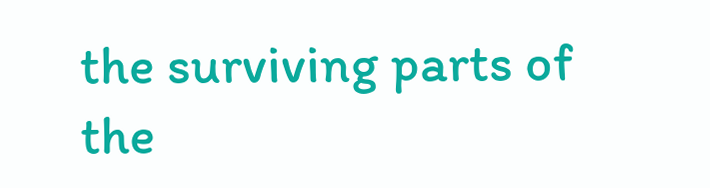the surviving parts of the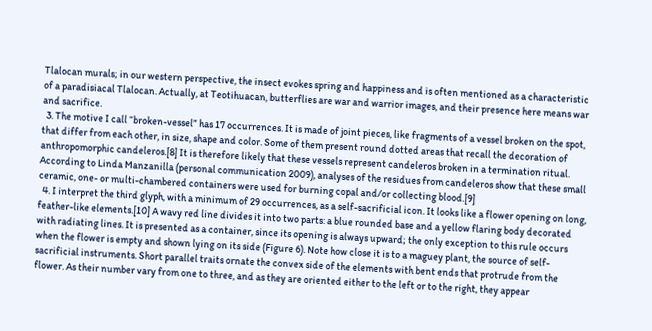Tlalocan murals; in our western perspective, the insect evokes spring and happiness and is often mentioned as a characteristic of a paradisiacal Tlalocan. Actually, at Teotihuacan, butterflies are war and warrior images, and their presence here means war and sacrifice.
  3. The motive I call “broken-vessel” has 17 occurrences. It is made of joint pieces, like fragments of a vessel broken on the spot, that differ from each other, in size, shape and color. Some of them present round dotted areas that recall the decoration of anthropomorphic candeleros.[8] It is therefore likely that these vessels represent candeleros broken in a termination ritual. According to Linda Manzanilla (personal communication 2009), analyses of the residues from candeleros show that these small ceramic, one- or multi-chambered containers were used for burning copal and/or collecting blood.[9]
  4. I interpret the third glyph, with a minimum of 29 occurrences, as a self-sacrificial icon. It looks like a flower opening on long, feather-like elements.[10] A wavy red line divides it into two parts: a blue rounded base and a yellow flaring body decorated with radiating lines. It is presented as a container, since its opening is always upward; the only exception to this rule occurs when the flower is empty and shown lying on its side (Figure 6). Note how close it is to a maguey plant, the source of self-sacrificial instruments. Short parallel traits ornate the convex side of the elements with bent ends that protrude from the flower. As their number vary from one to three, and as they are oriented either to the left or to the right, they appear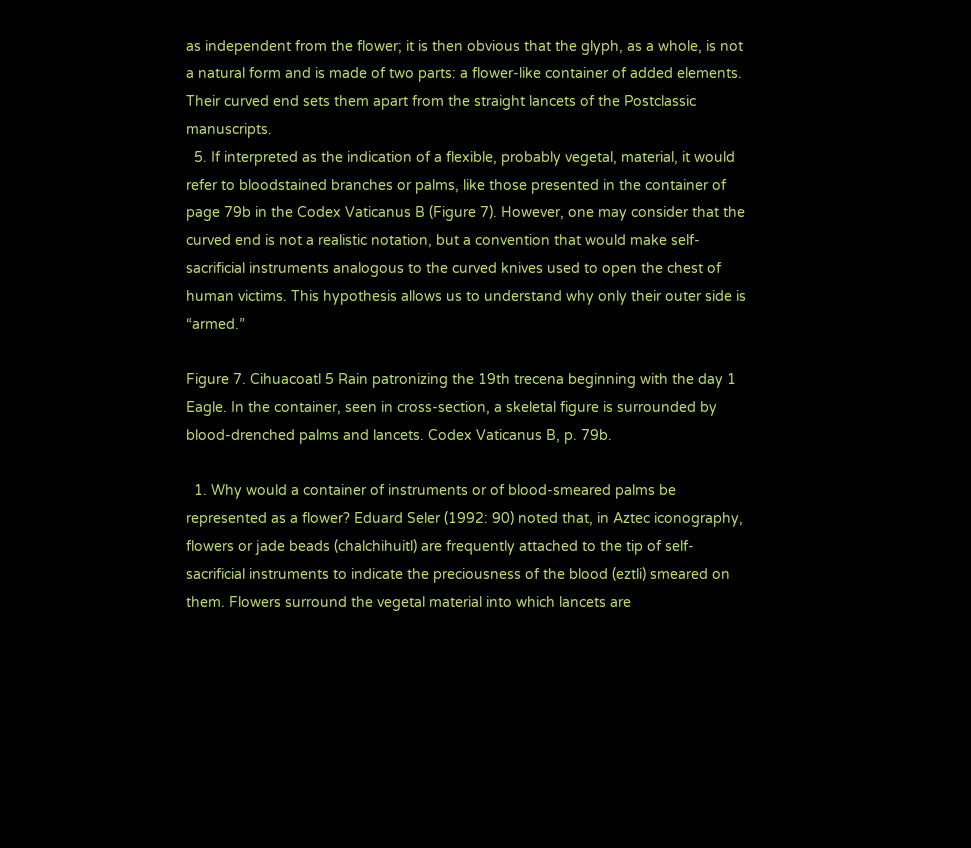as independent from the flower; it is then obvious that the glyph, as a whole, is not a natural form and is made of two parts: a flower-like container of added elements. Their curved end sets them apart from the straight lancets of the Postclassic manuscripts.
  5. If interpreted as the indication of a flexible, probably vegetal, material, it would refer to bloodstained branches or palms, like those presented in the container of page 79b in the Codex Vaticanus B (Figure 7). However, one may consider that the curved end is not a realistic notation, but a convention that would make self-sacrificial instruments analogous to the curved knives used to open the chest of human victims. This hypothesis allows us to understand why only their outer side is “armed.”

Figure 7. Cihuacoatl 5 Rain patronizing the 19th trecena beginning with the day 1 Eagle. In the container, seen in cross-section, a skeletal figure is surrounded by blood-drenched palms and lancets. Codex Vaticanus B, p. 79b.

  1. Why would a container of instruments or of blood-smeared palms be represented as a flower? Eduard Seler (1992: 90) noted that, in Aztec iconography, flowers or jade beads (chalchihuitl) are frequently attached to the tip of self-sacrificial instruments to indicate the preciousness of the blood (eztli) smeared on them. Flowers surround the vegetal material into which lancets are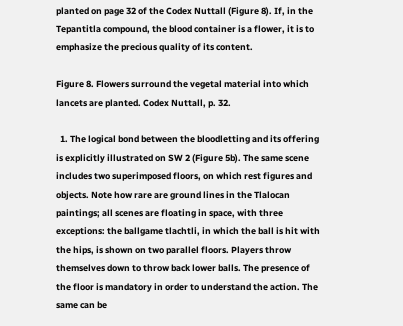planted on page 32 of the Codex Nuttall (Figure 8). If, in the Tepantitla compound, the blood container is a flower, it is to emphasize the precious quality of its content.

Figure 8. Flowers surround the vegetal material into which lancets are planted. Codex Nuttall, p. 32.

  1. The logical bond between the bloodletting and its offering is explicitly illustrated on SW 2 (Figure 5b). The same scene includes two superimposed floors, on which rest figures and objects. Note how rare are ground lines in the Tlalocan paintings; all scenes are floating in space, with three exceptions: the ballgame tlachtli, in which the ball is hit with the hips, is shown on two parallel floors. Players throw themselves down to throw back lower balls. The presence of the floor is mandatory in order to understand the action. The same can be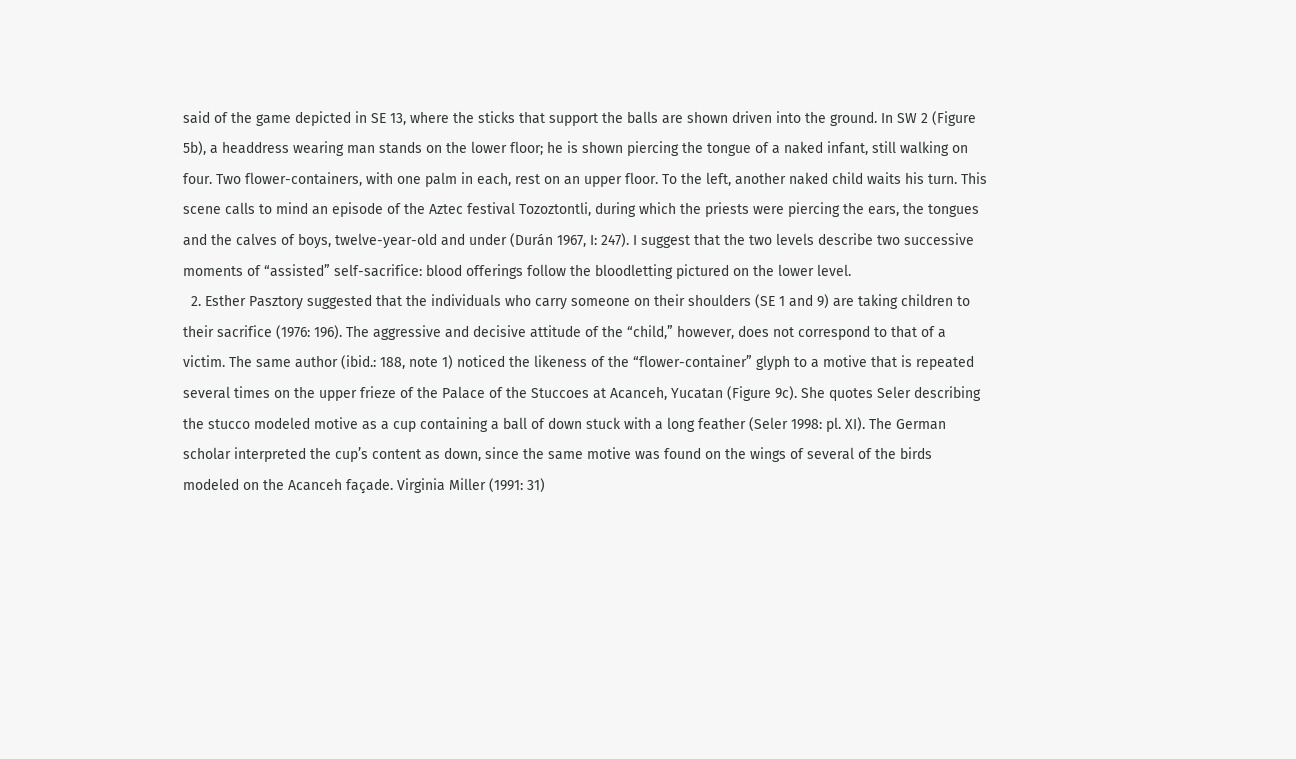said of the game depicted in SE 13, where the sticks that support the balls are shown driven into the ground. In SW 2 (Figure 5b), a headdress wearing man stands on the lower floor; he is shown piercing the tongue of a naked infant, still walking on four. Two flower-containers, with one palm in each, rest on an upper floor. To the left, another naked child waits his turn. This scene calls to mind an episode of the Aztec festival Tozoztontli, during which the priests were piercing the ears, the tongues and the calves of boys, twelve-year-old and under (Durán 1967, I: 247). I suggest that the two levels describe two successive moments of “assisted” self-sacrifice: blood offerings follow the bloodletting pictured on the lower level.
  2. Esther Pasztory suggested that the individuals who carry someone on their shoulders (SE 1 and 9) are taking children to their sacrifice (1976: 196). The aggressive and decisive attitude of the “child,” however, does not correspond to that of a victim. The same author (ibid.: 188, note 1) noticed the likeness of the “flower-container” glyph to a motive that is repeated several times on the upper frieze of the Palace of the Stuccoes at Acanceh, Yucatan (Figure 9c). She quotes Seler describing the stucco modeled motive as a cup containing a ball of down stuck with a long feather (Seler 1998: pl. XI). The German scholar interpreted the cup’s content as down, since the same motive was found on the wings of several of the birds modeled on the Acanceh façade. Virginia Miller (1991: 31)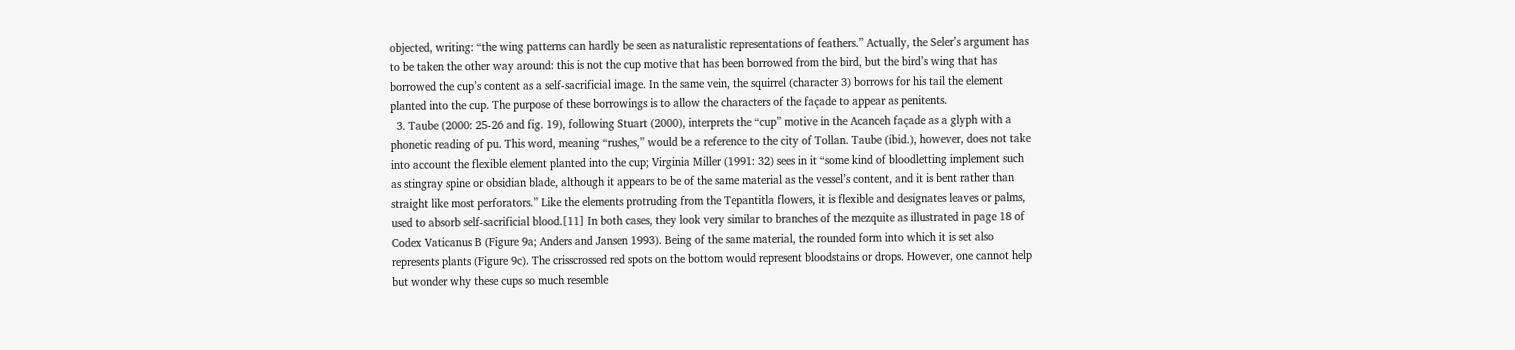objected, writing: “the wing patterns can hardly be seen as naturalistic representations of feathers.” Actually, the Seler’s argument has to be taken the other way around: this is not the cup motive that has been borrowed from the bird, but the bird’s wing that has borrowed the cup’s content as a self-sacrificial image. In the same vein, the squirrel (character 3) borrows for his tail the element planted into the cup. The purpose of these borrowings is to allow the characters of the façade to appear as penitents.
  3. Taube (2000: 25-26 and fig. 19), following Stuart (2000), interprets the “cup” motive in the Acanceh façade as a glyph with a phonetic reading of pu. This word, meaning “rushes,” would be a reference to the city of Tollan. Taube (ibid.), however, does not take into account the flexible element planted into the cup; Virginia Miller (1991: 32) sees in it “some kind of bloodletting implement such as stingray spine or obsidian blade, although it appears to be of the same material as the vessel’s content, and it is bent rather than straight like most perforators.” Like the elements protruding from the Tepantitla flowers, it is flexible and designates leaves or palms, used to absorb self-sacrificial blood.[11] In both cases, they look very similar to branches of the mezquite as illustrated in page 18 of Codex Vaticanus B (Figure 9a; Anders and Jansen 1993). Being of the same material, the rounded form into which it is set also represents plants (Figure 9c). The crisscrossed red spots on the bottom would represent bloodstains or drops. However, one cannot help but wonder why these cups so much resemble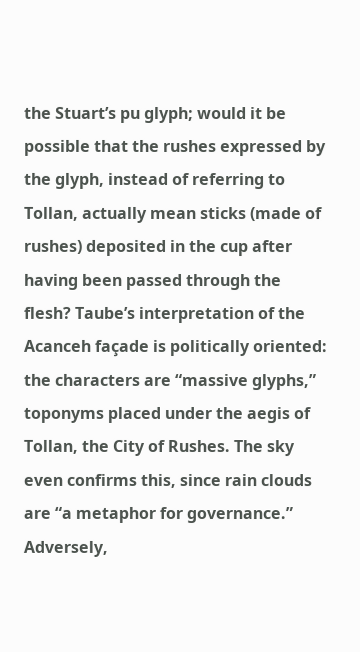the Stuart’s pu glyph; would it be possible that the rushes expressed by the glyph, instead of referring to Tollan, actually mean sticks (made of rushes) deposited in the cup after having been passed through the flesh? Taube’s interpretation of the Acanceh façade is politically oriented: the characters are “massive glyphs,” toponyms placed under the aegis of Tollan, the City of Rushes. The sky even confirms this, since rain clouds are “a metaphor for governance.” Adversely,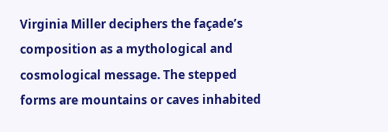Virginia Miller deciphers the façade’s composition as a mythological and cosmological message. The stepped forms are mountains or caves inhabited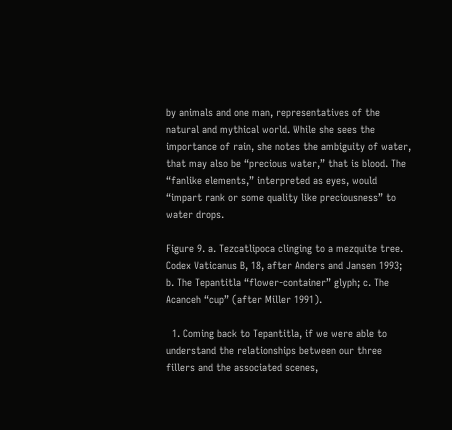by animals and one man, representatives of the natural and mythical world. While she sees the importance of rain, she notes the ambiguity of water, that may also be “precious water,” that is blood. The “fanlike elements,” interpreted as eyes, would “impart rank or some quality like preciousness” to water drops.

Figure 9. a. Tezcatlipoca clinging to a mezquite tree. Codex Vaticanus B, 18, after Anders and Jansen 1993; b. The Tepantitla “flower-container” glyph; c. The Acanceh “cup” (after Miller 1991).

  1. Coming back to Tepantitla, if we were able to understand the relationships between our three fillers and the associated scenes,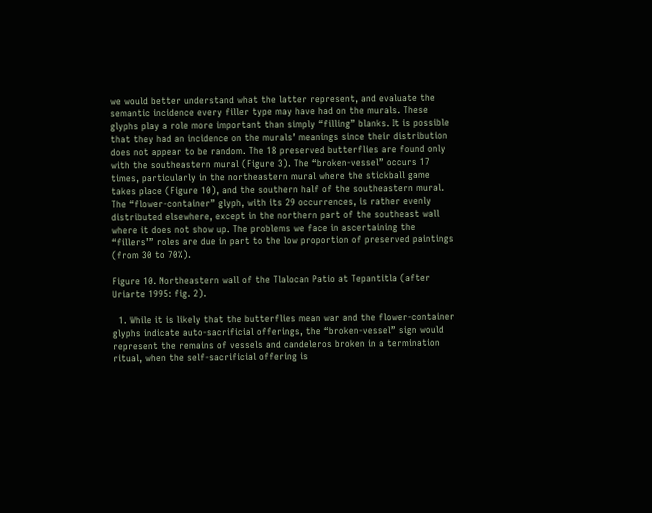we would better understand what the latter represent, and evaluate the semantic incidence every filler type may have had on the murals. These glyphs play a role more important than simply “filling” blanks. It is possible that they had an incidence on the murals’ meanings since their distribution does not appear to be random. The 18 preserved butterflies are found only with the southeastern mural (Figure 3). The “broken-vessel” occurs 17 times, particularly in the northeastern mural where the stickball game takes place (Figure 10), and the southern half of the southeastern mural. The “flower-container” glyph, with its 29 occurrences, is rather evenly distributed elsewhere, except in the northern part of the southeast wall where it does not show up. The problems we face in ascertaining the “fillers’” roles are due in part to the low proportion of preserved paintings (from 30 to 70%).

Figure 10. Northeastern wall of the Tlalocan Patio at Tepantitla (after Uriarte 1995: fig. 2).

  1. While it is likely that the butterflies mean war and the flower-container glyphs indicate auto-sacrificial offerings, the “broken-vessel” sign would represent the remains of vessels and candeleros broken in a termination ritual, when the self-sacrificial offering is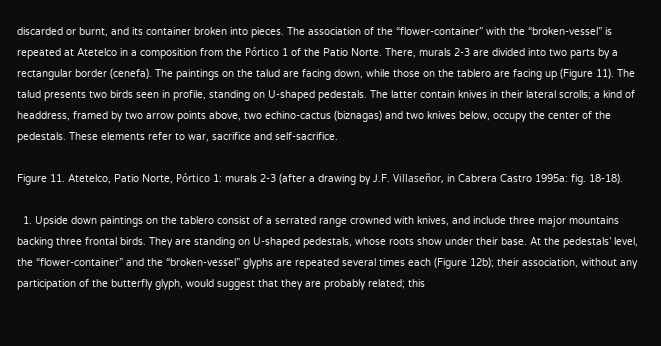discarded or burnt, and its container broken into pieces. The association of the “flower-container” with the “broken-vessel” is repeated at Atetelco in a composition from the Pórtico 1 of the Patio Norte. There, murals 2-3 are divided into two parts by a rectangular border (cenefa). The paintings on the talud are facing down, while those on the tablero are facing up (Figure 11). The talud presents two birds seen in profile, standing on U-shaped pedestals. The latter contain knives in their lateral scrolls; a kind of headdress, framed by two arrow points above, two echino-cactus (biznagas) and two knives below, occupy the center of the pedestals. These elements refer to war, sacrifice and self-sacrifice.

Figure 11. Atetelco, Patio Norte, Pórtico 1: murals 2-3 (after a drawing by J.F. Villaseñor, in Cabrera Castro 1995a: fig. 18-18).

  1. Upside down paintings on the tablero consist of a serrated range crowned with knives, and include three major mountains backing three frontal birds. They are standing on U-shaped pedestals, whose roots show under their base. At the pedestals’ level, the “flower-container” and the “broken-vessel” glyphs are repeated several times each (Figure 12b); their association, without any participation of the butterfly glyph, would suggest that they are probably related; this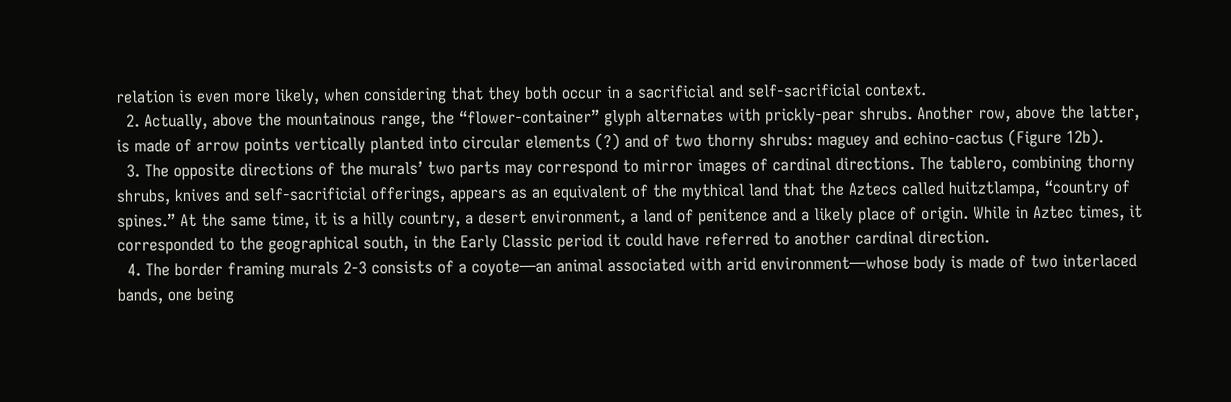relation is even more likely, when considering that they both occur in a sacrificial and self-sacrificial context.
  2. Actually, above the mountainous range, the “flower-container” glyph alternates with prickly-pear shrubs. Another row, above the latter, is made of arrow points vertically planted into circular elements (?) and of two thorny shrubs: maguey and echino-cactus (Figure 12b).
  3. The opposite directions of the murals’ two parts may correspond to mirror images of cardinal directions. The tablero, combining thorny shrubs, knives and self-sacrificial offerings, appears as an equivalent of the mythical land that the Aztecs called huitztlampa, “country of spines.” At the same time, it is a hilly country, a desert environment, a land of penitence and a likely place of origin. While in Aztec times, it corresponded to the geographical south, in the Early Classic period it could have referred to another cardinal direction.
  4. The border framing murals 2-3 consists of a coyote—an animal associated with arid environment—whose body is made of two interlaced bands, one being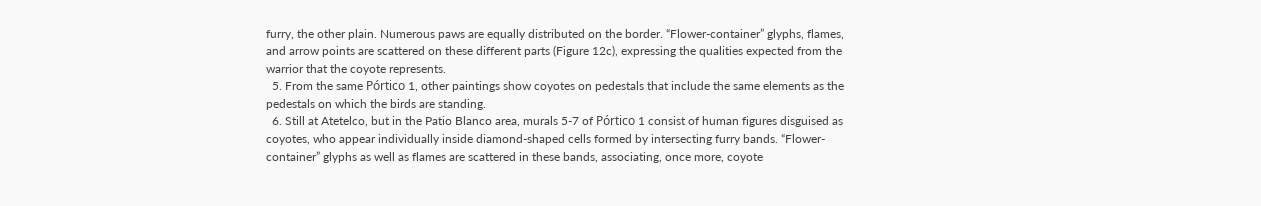furry, the other plain. Numerous paws are equally distributed on the border. “Flower-container” glyphs, flames, and arrow points are scattered on these different parts (Figure 12c), expressing the qualities expected from the warrior that the coyote represents.
  5. From the same Pórtico 1, other paintings show coyotes on pedestals that include the same elements as the pedestals on which the birds are standing.
  6. Still at Atetelco, but in the Patio Blanco area, murals 5-7 of Pórtico 1 consist of human figures disguised as coyotes, who appear individually inside diamond-shaped cells formed by intersecting furry bands. “Flower-container” glyphs as well as flames are scattered in these bands, associating, once more, coyote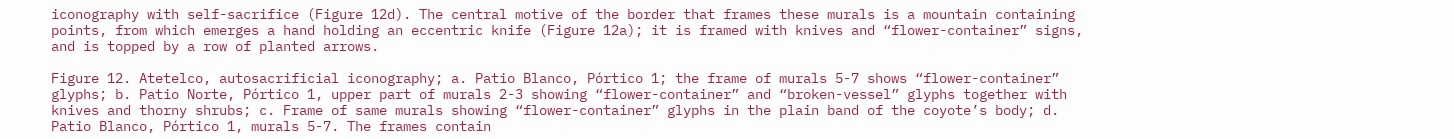iconography with self-sacrifice (Figure 12d). The central motive of the border that frames these murals is a mountain containing points, from which emerges a hand holding an eccentric knife (Figure 12a); it is framed with knives and “flower-container” signs, and is topped by a row of planted arrows.

Figure 12. Atetelco, autosacrificial iconography; a. Patio Blanco, Pórtico 1; the frame of murals 5-7 shows “flower-container” glyphs; b. Patio Norte, Pórtico 1, upper part of murals 2-3 showing “flower-container” and “broken-vessel” glyphs together with knives and thorny shrubs; c. Frame of same murals showing “flower-container” glyphs in the plain band of the coyote’s body; d. Patio Blanco, Pórtico 1, murals 5-7. The frames contain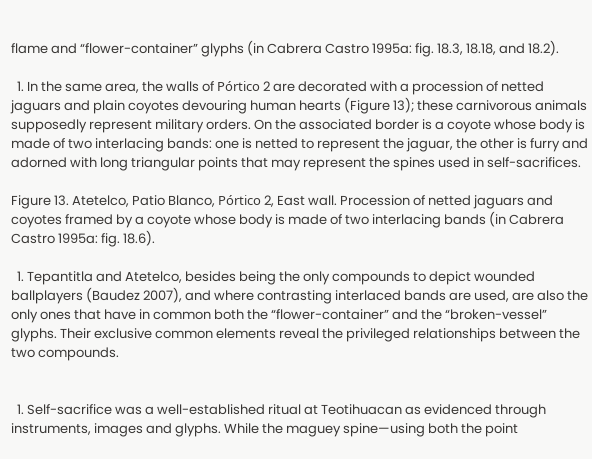flame and “flower-container” glyphs (in Cabrera Castro 1995a: fig. 18.3, 18.18, and 18.2).

  1. In the same area, the walls of Pórtico 2 are decorated with a procession of netted jaguars and plain coyotes devouring human hearts (Figure 13); these carnivorous animals supposedly represent military orders. On the associated border is a coyote whose body is made of two interlacing bands: one is netted to represent the jaguar, the other is furry and adorned with long triangular points that may represent the spines used in self-sacrifices.

Figure 13. Atetelco, Patio Blanco, Pórtico 2, East wall. Procession of netted jaguars and coyotes framed by a coyote whose body is made of two interlacing bands (in Cabrera Castro 1995a: fig. 18.6).

  1. Tepantitla and Atetelco, besides being the only compounds to depict wounded ballplayers (Baudez 2007), and where contrasting interlaced bands are used, are also the only ones that have in common both the “flower-container” and the “broken-vessel” glyphs. Their exclusive common elements reveal the privileged relationships between the two compounds.


  1. Self-sacrifice was a well-established ritual at Teotihuacan as evidenced through instruments, images and glyphs. While the maguey spine—using both the point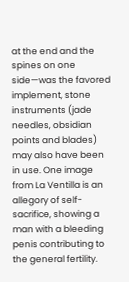at the end and the spines on one side—was the favored implement, stone instruments (jade needles, obsidian points and blades) may also have been in use. One image from La Ventilla is an allegory of self-sacrifice, showing a man with a bleeding penis contributing to the general fertility.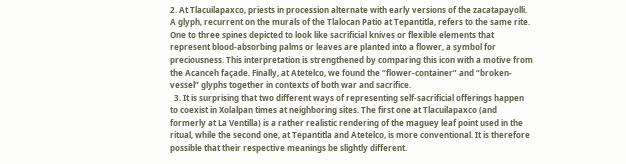2. At Tlacuilapaxco, priests in procession alternate with early versions of the zacatapayolli. A glyph, recurrent on the murals of the Tlalocan Patio at Tepantitla, refers to the same rite. One to three spines depicted to look like sacrificial knives or flexible elements that represent blood-absorbing palms or leaves are planted into a flower, a symbol for preciousness. This interpretation is strengthened by comparing this icon with a motive from the Acanceh façade. Finally, at Atetelco, we found the “flower-container” and “broken-vessel” glyphs together in contexts of both war and sacrifice.
  3. It is surprising that two different ways of representing self-sacrificial offerings happen to coexist in Xolalpan times at neighboring sites. The first one at Tlacuilapaxco (and formerly at La Ventilla) is a rather realistic rendering of the maguey leaf point used in the ritual, while the second one, at Tepantitla and Atetelco, is more conventional. It is therefore possible that their respective meanings be slightly different.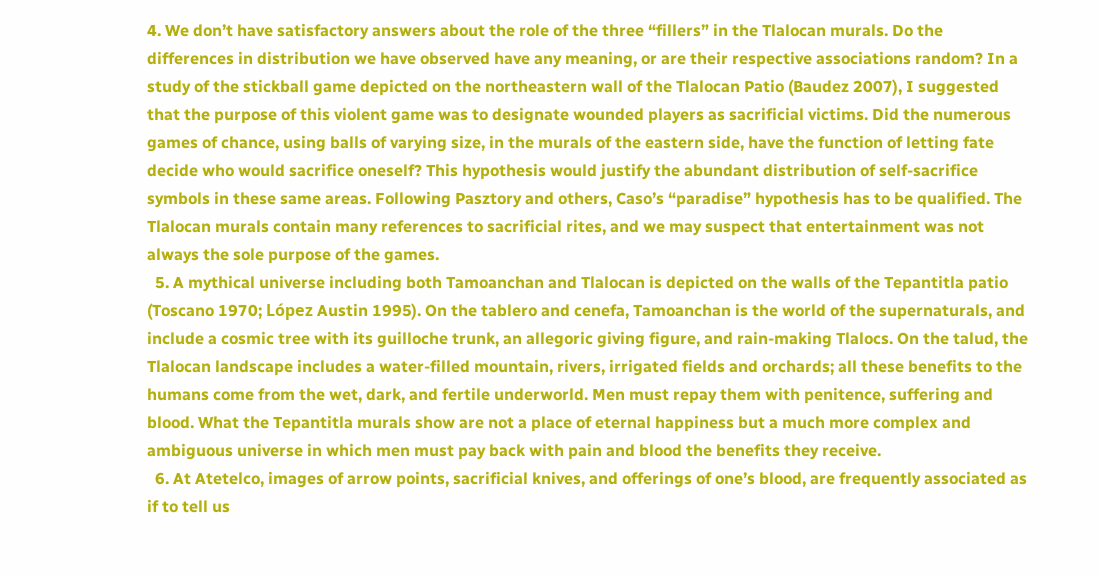4. We don’t have satisfactory answers about the role of the three “fillers” in the Tlalocan murals. Do the differences in distribution we have observed have any meaning, or are their respective associations random? In a study of the stickball game depicted on the northeastern wall of the Tlalocan Patio (Baudez 2007), I suggested that the purpose of this violent game was to designate wounded players as sacrificial victims. Did the numerous games of chance, using balls of varying size, in the murals of the eastern side, have the function of letting fate decide who would sacrifice oneself? This hypothesis would justify the abundant distribution of self-sacrifice symbols in these same areas. Following Pasztory and others, Caso’s “paradise” hypothesis has to be qualified. The Tlalocan murals contain many references to sacrificial rites, and we may suspect that entertainment was not always the sole purpose of the games.
  5. A mythical universe including both Tamoanchan and Tlalocan is depicted on the walls of the Tepantitla patio (Toscano 1970; López Austin 1995). On the tablero and cenefa, Tamoanchan is the world of the supernaturals, and include a cosmic tree with its guilloche trunk, an allegoric giving figure, and rain-making Tlalocs. On the talud, the Tlalocan landscape includes a water-filled mountain, rivers, irrigated fields and orchards; all these benefits to the humans come from the wet, dark, and fertile underworld. Men must repay them with penitence, suffering and blood. What the Tepantitla murals show are not a place of eternal happiness but a much more complex and ambiguous universe in which men must pay back with pain and blood the benefits they receive.
  6. At Atetelco, images of arrow points, sacrificial knives, and offerings of one’s blood, are frequently associated as if to tell us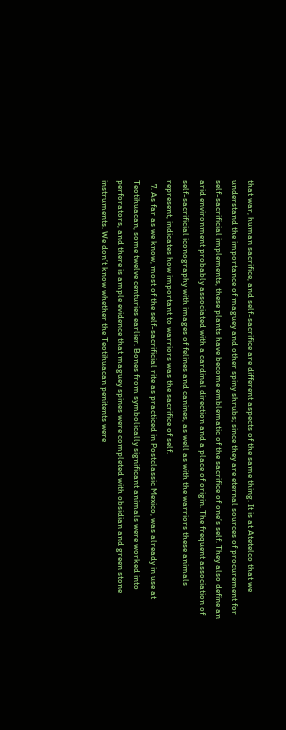that war, human sacrifice, and self-sacrifice are different aspects of the same thing. It is at Atetelco that we understand the importance of maguey and other spiny shrubs; since they are eternal sources of procurement for self-sacrificial implements, these plants have become emblematic of the sacrifice of one’s self. They also define an arid environment probably associated with a cardinal direction and a place of origin. The frequent association of self-sacrificial iconography with images of felines and canines, as well as with the warriors these animals represent, indicates how important to warriors was the sacrifice of self.
  7. As far as we know, most of the self-sacrificial rite as practiced in Postclassic Mexico, was already in use at Teotihuacan, some twelve centuries earlier. Bones from symbolically significant animals were worked into perforators, and there is ample evidence that maguey spines were completed with obsidian and green stone instruments. We don’t know whether the Teotihuacan penitents were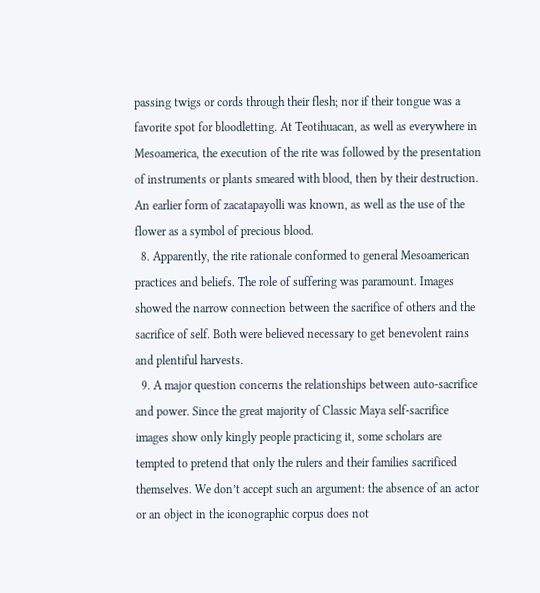passing twigs or cords through their flesh; nor if their tongue was a favorite spot for bloodletting. At Teotihuacan, as well as everywhere in Mesoamerica, the execution of the rite was followed by the presentation of instruments or plants smeared with blood, then by their destruction. An earlier form of zacatapayolli was known, as well as the use of the flower as a symbol of precious blood.
  8. Apparently, the rite rationale conformed to general Mesoamerican practices and beliefs. The role of suffering was paramount. Images showed the narrow connection between the sacrifice of others and the sacrifice of self. Both were believed necessary to get benevolent rains and plentiful harvests.
  9. A major question concerns the relationships between auto-sacrifice and power. Since the great majority of Classic Maya self-sacrifice images show only kingly people practicing it, some scholars are tempted to pretend that only the rulers and their families sacrificed themselves. We don’t accept such an argument: the absence of an actor or an object in the iconographic corpus does not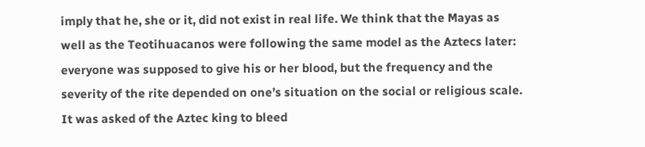imply that he, she or it, did not exist in real life. We think that the Mayas as well as the Teotihuacanos were following the same model as the Aztecs later: everyone was supposed to give his or her blood, but the frequency and the severity of the rite depended on one’s situation on the social or religious scale. It was asked of the Aztec king to bleed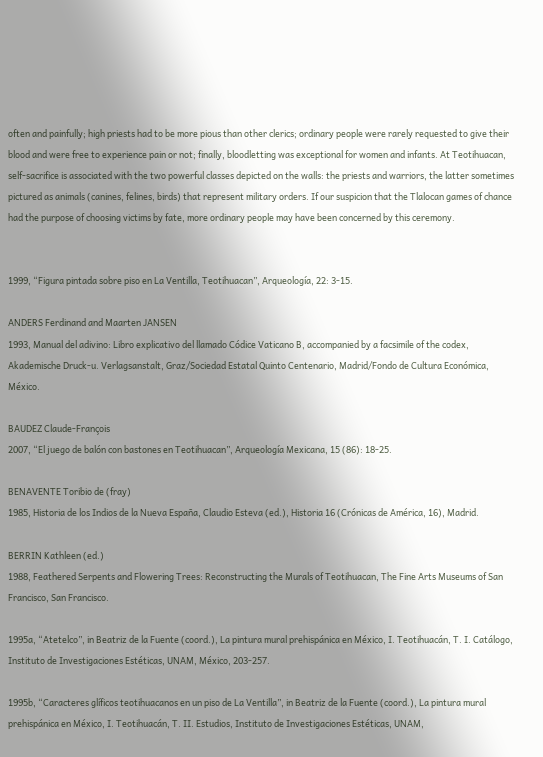often and painfully; high priests had to be more pious than other clerics; ordinary people were rarely requested to give their blood and were free to experience pain or not; finally, bloodletting was exceptional for women and infants. At Teotihuacan, self-sacrifice is associated with the two powerful classes depicted on the walls: the priests and warriors, the latter sometimes pictured as animals (canines, felines, birds) that represent military orders. If our suspicion that the Tlalocan games of chance had the purpose of choosing victims by fate, more ordinary people may have been concerned by this ceremony.


1999, “Figura pintada sobre piso en La Ventilla, Teotihuacan”, Arqueología, 22: 3-15.

ANDERS Ferdinand and Maarten JANSEN
1993, Manual del adivino: Libro explicativo del llamado Códice Vaticano B, accompanied by a facsimile of the codex, Akademische Druck-u. Verlagsanstalt, Graz/Sociedad Estatal Quinto Centenario, Madrid/Fondo de Cultura Económica, México.

BAUDEZ Claude-François
2007, “El juego de balón con bastones en Teotihuacan”, Arqueología Mexicana, 15 (86): 18-25.

BENAVENTE Toribio de (fray)
1985, Historia de los Indios de la Nueva España, Claudio Esteva (ed.), Historia 16 (Crónicas de América, 16), Madrid.

BERRIN Kathleen (ed.)
1988, Feathered Serpents and Flowering Trees: Reconstructing the Murals of Teotihuacan, The Fine Arts Museums of San Francisco, San Francisco.

1995a, “Atetelco”, in Beatriz de la Fuente (coord.), La pintura mural prehispánica en México, I. Teotihuacán, T. I. Catálogo, Instituto de Investigaciones Estéticas, UNAM, México, 203-257.

1995b, “Caracteres glíficos teotihuacanos en un piso de La Ventilla”, in Beatriz de la Fuente (coord.), La pintura mural prehispánica en México, I. Teotihuacán, T. II. Estudios, Instituto de Investigaciones Estéticas, UNAM,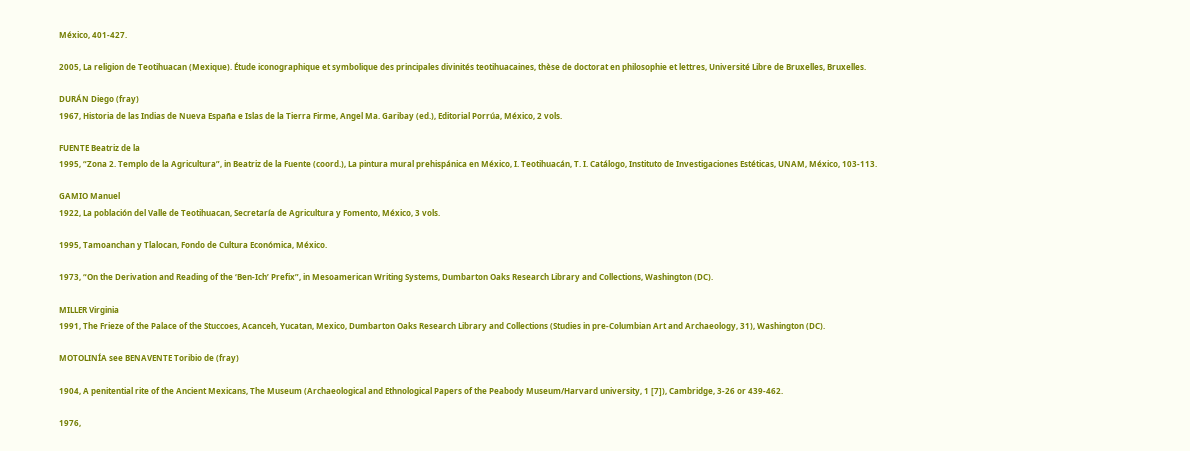México, 401-427.

2005, La religion de Teotihuacan (Mexique). Étude iconographique et symbolique des principales divinités teotihuacaines, thèse de doctorat en philosophie et lettres, Université Libre de Bruxelles, Bruxelles.

DURÁN Diego (fray)
1967, Historia de las Indias de Nueva España e Islas de la Tierra Firme, Angel Ma. Garibay (ed.), Editorial Porrúa, México, 2 vols.

FUENTE Beatriz de la
1995, “Zona 2. Templo de la Agricultura”, in Beatriz de la Fuente (coord.), La pintura mural prehispánica en México, I. Teotihuacán, T. I. Catálogo, Instituto de Investigaciones Estéticas, UNAM, México, 103-113.

GAMIO Manuel
1922, La población del Valle de Teotihuacan, Secretaría de Agricultura y Fomento, México, 3 vols.

1995, Tamoanchan y Tlalocan, Fondo de Cultura Económica, México.

1973, “On the Derivation and Reading of the ‘Ben-Ich’ Prefix”, in Mesoamerican Writing Systems, Dumbarton Oaks Research Library and Collections, Washington (DC).

MILLER Virginia
1991, The Frieze of the Palace of the Stuccoes, Acanceh, Yucatan, Mexico, Dumbarton Oaks Research Library and Collections (Studies in pre-Columbian Art and Archaeology, 31), Washington (DC).

MOTOLINÍA see BENAVENTE Toribio de (fray)

1904, A penitential rite of the Ancient Mexicans, The Museum (Archaeological and Ethnological Papers of the Peabody Museum/Harvard university, 1 [7]), Cambridge, 3-26 or 439-462.

1976,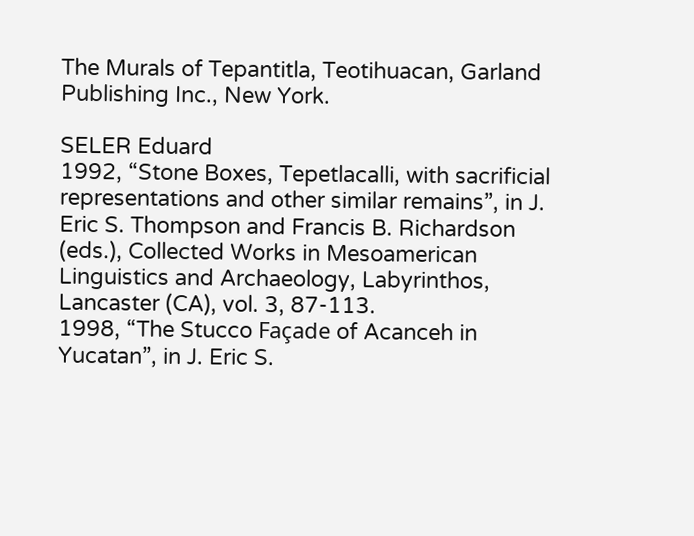The Murals of Tepantitla, Teotihuacan, Garland Publishing Inc., New York.

SELER Eduard
1992, “Stone Boxes, Tepetlacalli, with sacrificial representations and other similar remains”, in J. Eric S. Thompson and Francis B. Richardson (eds.), Collected Works in Mesoamerican Linguistics and Archaeology, Labyrinthos, Lancaster (CA), vol. 3, 87-113.
1998, “The Stucco Façade of Acanceh in Yucatan”, in J. Eric S.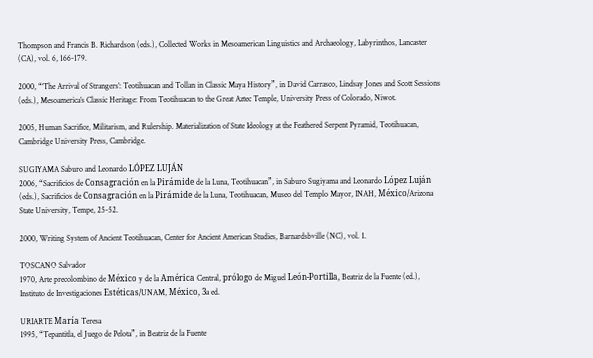Thompson and Francis B. Richardson (eds.), Collected Works in Mesoamerican Linguistics and Archaeology, Labyrinthos, Lancaster (CA), vol. 6, 166-179.

2000, “‘The Arrival of Strangers’: Teotihuacan and Tollan in Classic Maya History”, in David Carrasco, Lindsay Jones and Scott Sessions (eds.), Mesoamerica’s Classic Heritage: From Teotihuacan to the Great Aztec Temple, University Press of Colorado, Niwot.

2005, Human Sacrifice, Militarism, and Rulership. Materialization of State Ideology at the Feathered Serpent Pyramid, Teotihuacan, Cambridge University Press, Cambridge.

SUGIYAMA Saburo and Leonardo LÓPEZ LUJÁN
2006, “Sacrificios de Consagración en la Pirámide de la Luna, Teotihuacan”, in Saburo Sugiyama and Leonardo López Luján (eds.), Sacrificios de Consagración en la Pirámide de la Luna, Teotihuacan, Museo del Templo Mayor, INAH, México/Arizona State University, Tempe, 25-52.

2000, Writing System of Ancient Teotihuacan, Center for Ancient American Studies, Barnardsbville (NC), vol. 1.

TOSCANO Salvador
1970, Arte precolombino de México y de la América Central, prólogo de Miguel León-Portilla, Beatriz de la Fuente (ed.), Instituto de Investigaciones Estéticas/UNAM, México, 3a ed.

URIARTE María Teresa
1995, “Tepantitla, el Juego de Pelota”, in Beatriz de la Fuente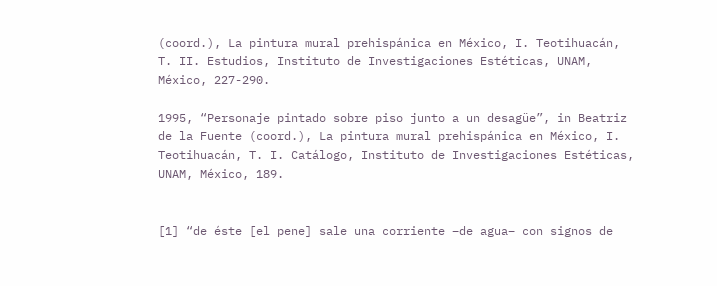(coord.), La pintura mural prehispánica en México, I. Teotihuacán, T. II. Estudios, Instituto de Investigaciones Estéticas, UNAM, México, 227-290.

1995, “Personaje pintado sobre piso junto a un desagüe”, in Beatriz de la Fuente (coord.), La pintura mural prehispánica en México, I. Teotihuacán, T. I. Catálogo, Instituto de Investigaciones Estéticas, UNAM, México, 189.


[1] “de éste [el pene] sale una corriente –de agua– con signos de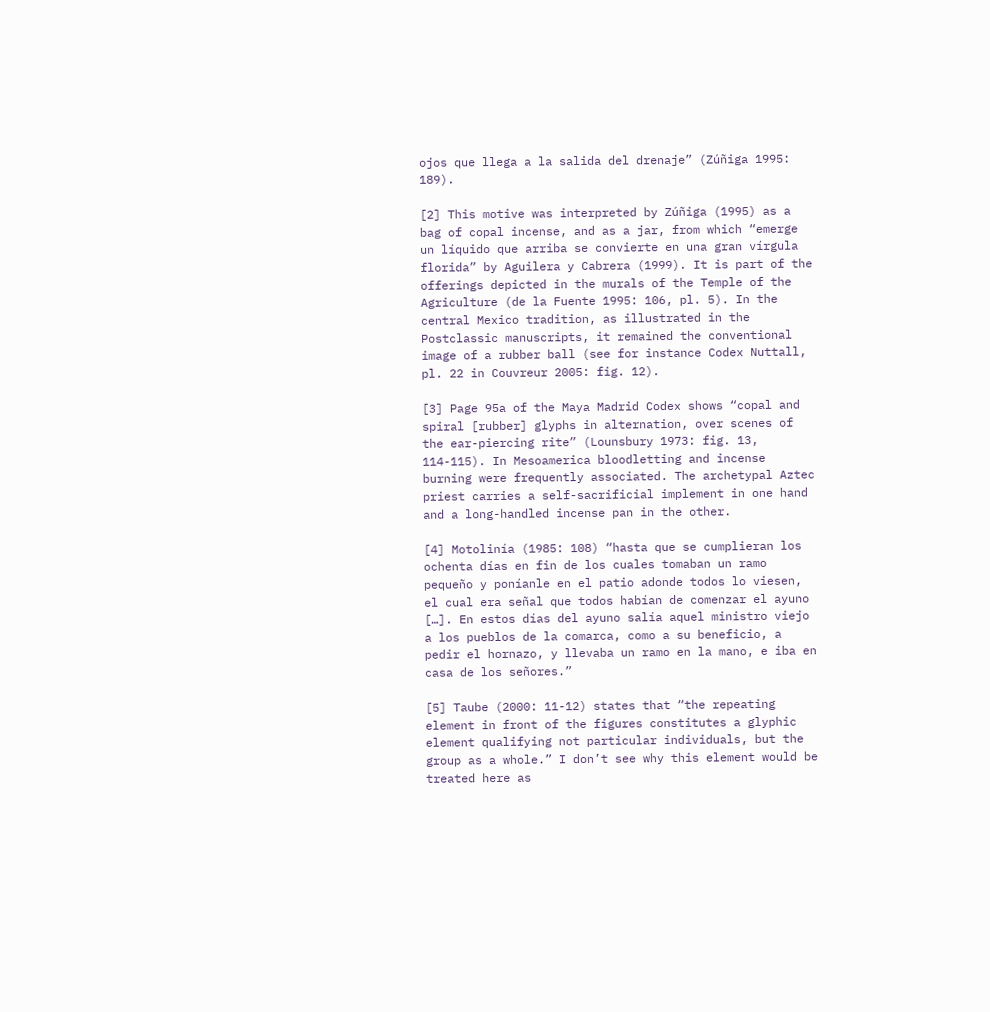ojos que llega a la salida del drenaje” (Zúñiga 1995: 189).

[2] This motive was interpreted by Zúñiga (1995) as a bag of copal incense, and as a jar, from which “emerge un líquido que arriba se convierte en una gran vírgula florida” by Aguilera y Cabrera (1999). It is part of the offerings depicted in the murals of the Temple of the Agriculture (de la Fuente 1995: 106, pl. 5). In the central Mexico tradition, as illustrated in the Postclassic manuscripts, it remained the conventional image of a rubber ball (see for instance Codex Nuttall, pl. 22 in Couvreur 2005: fig. 12).

[3] Page 95a of the Maya Madrid Codex shows “copal and spiral [rubber] glyphs in alternation, over scenes of the ear-piercing rite” (Lounsbury 1973: fig. 13, 114-115). In Mesoamerica bloodletting and incense burning were frequently associated. The archetypal Aztec priest carries a self-sacrificial implement in one hand and a long-handled incense pan in the other.

[4] Motolinía (1985: 108) “hasta que se cumplieran los ochenta días en fin de los cuales tomaban un ramo pequeño y poníanle en el patio adonde todos lo viesen, el cual era señal que todos habían de comenzar el ayuno […]. En estos días del ayuno salía aquel ministro viejo a los pueblos de la comarca, como a su beneficio, a pedir el hornazo, y llevaba un ramo en la mano, e iba en casa de los señores.”

[5] Taube (2000: 11-12) states that “the repeating element in front of the figures constitutes a glyphic element qualifying not particular individuals, but the group as a whole.” I don’t see why this element would be treated here as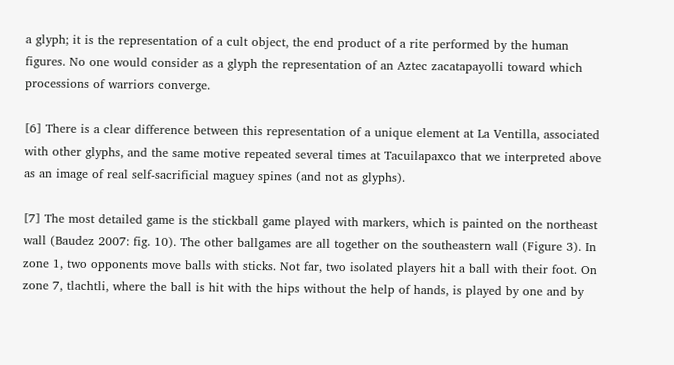a glyph; it is the representation of a cult object, the end product of a rite performed by the human figures. No one would consider as a glyph the representation of an Aztec zacatapayolli toward which processions of warriors converge.

[6] There is a clear difference between this representation of a unique element at La Ventilla, associated with other glyphs, and the same motive repeated several times at Tacuilapaxco that we interpreted above as an image of real self-sacrificial maguey spines (and not as glyphs).

[7] The most detailed game is the stickball game played with markers, which is painted on the northeast wall (Baudez 2007: fig. 10). The other ballgames are all together on the southeastern wall (Figure 3). In zone 1, two opponents move balls with sticks. Not far, two isolated players hit a ball with their foot. On zone 7, tlachtli, where the ball is hit with the hips without the help of hands, is played by one and by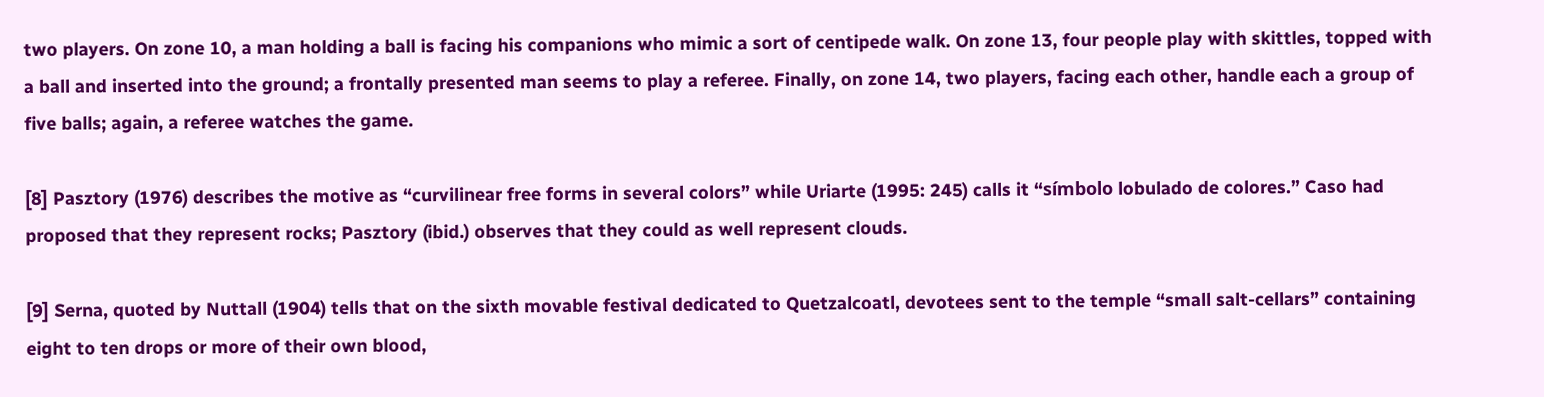two players. On zone 10, a man holding a ball is facing his companions who mimic a sort of centipede walk. On zone 13, four people play with skittles, topped with a ball and inserted into the ground; a frontally presented man seems to play a referee. Finally, on zone 14, two players, facing each other, handle each a group of five balls; again, a referee watches the game.

[8] Pasztory (1976) describes the motive as “curvilinear free forms in several colors” while Uriarte (1995: 245) calls it “símbolo lobulado de colores.” Caso had proposed that they represent rocks; Pasztory (ibid.) observes that they could as well represent clouds.

[9] Serna, quoted by Nuttall (1904) tells that on the sixth movable festival dedicated to Quetzalcoatl, devotees sent to the temple “small salt-cellars” containing eight to ten drops or more of their own blood,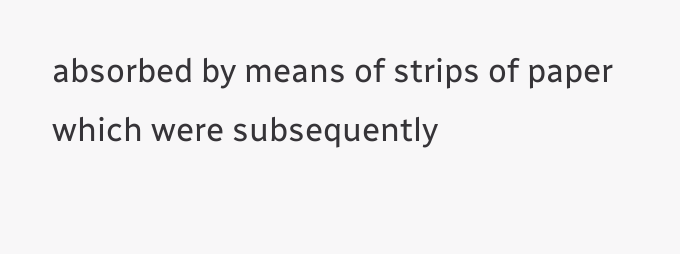absorbed by means of strips of paper which were subsequently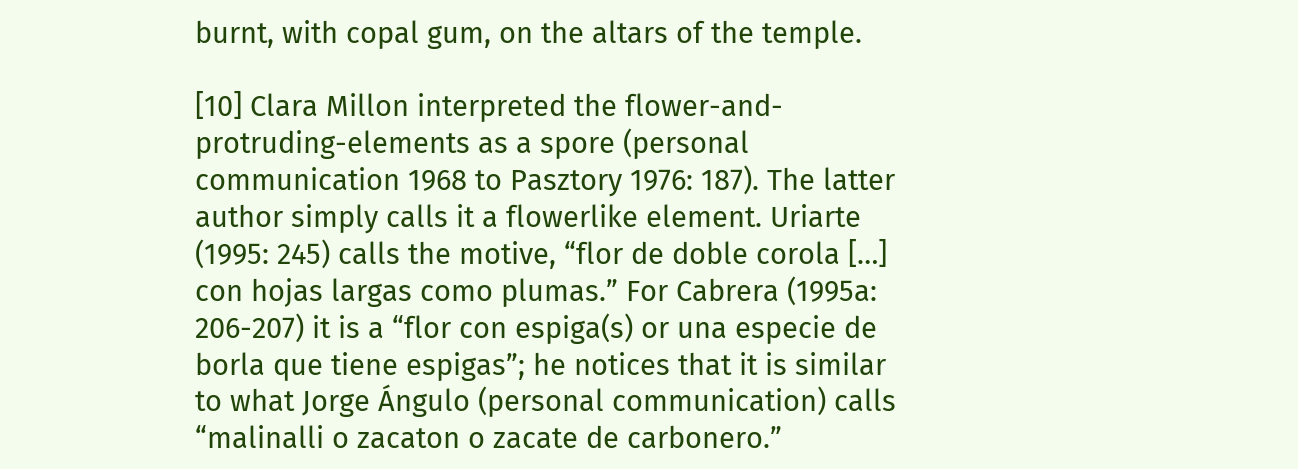burnt, with copal gum, on the altars of the temple.

[10] Clara Millon interpreted the flower-and-protruding-elements as a spore (personal communication 1968 to Pasztory 1976: 187). The latter author simply calls it a flowerlike element. Uriarte (1995: 245) calls the motive, “flor de doble corola […] con hojas largas como plumas.” For Cabrera (1995a: 206-207) it is a “flor con espiga(s) or una especie de borla que tiene espigas”; he notices that it is similar to what Jorge Ángulo (personal communication) calls “malinalli o zacaton o zacate de carbonero.”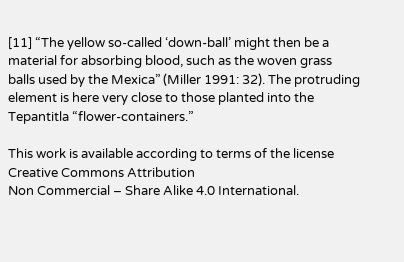[11] “The yellow so-called ‘down-ball’ might then be a material for absorbing blood, such as the woven grass balls used by the Mexica” (Miller 1991: 32). The protruding element is here very close to those planted into the Tepantitla “flower-containers.”

This work is available according to terms of the license Creative Commons Attribution
Non Commercial – Share Alike 4.0 International.